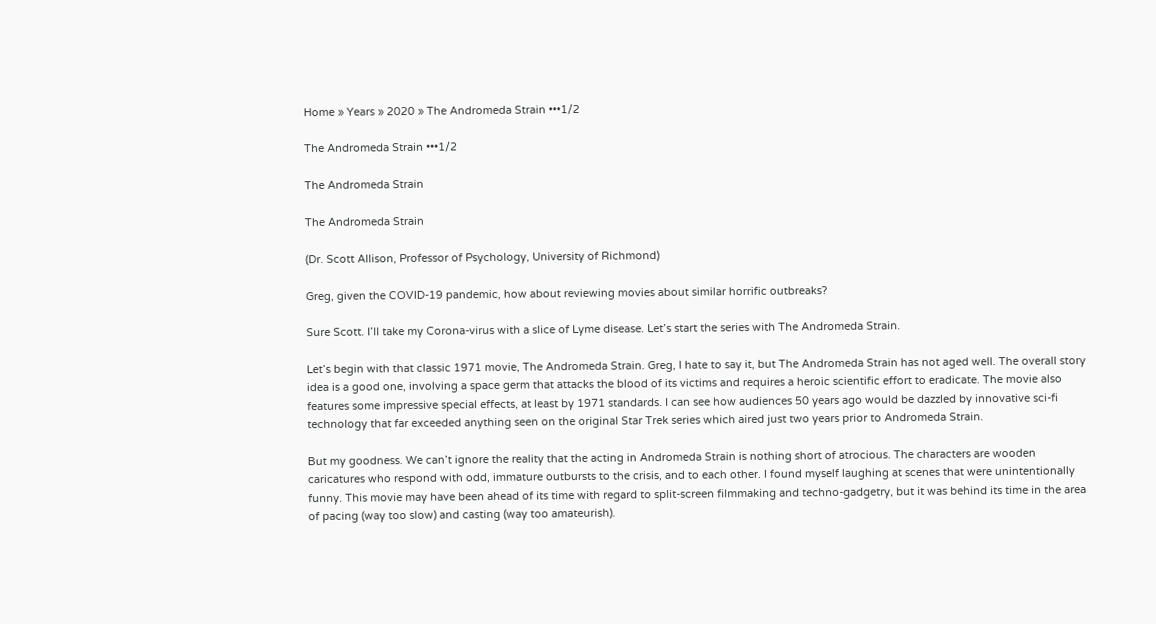Home » Years » 2020 » The Andromeda Strain •••1/2

The Andromeda Strain •••1/2

The Andromeda Strain

The Andromeda Strain

(Dr. Scott Allison, Professor of Psychology, University of Richmond)

Greg, given the COVID-19 pandemic, how about reviewing movies about similar horrific outbreaks?

Sure Scott. I’ll take my Corona-virus with a slice of Lyme disease. Let’s start the series with The Andromeda Strain.

Let’s begin with that classic 1971 movie, The Andromeda Strain. Greg, I hate to say it, but The Andromeda Strain has not aged well. The overall story idea is a good one, involving a space germ that attacks the blood of its victims and requires a heroic scientific effort to eradicate. The movie also features some impressive special effects, at least by 1971 standards. I can see how audiences 50 years ago would be dazzled by innovative sci-fi technology that far exceeded anything seen on the original Star Trek series which aired just two years prior to Andromeda Strain.

But my goodness. We can’t ignore the reality that the acting in Andromeda Strain is nothing short of atrocious. The characters are wooden caricatures who respond with odd, immature outbursts to the crisis, and to each other. I found myself laughing at scenes that were unintentionally funny. This movie may have been ahead of its time with regard to split-screen filmmaking and techno-gadgetry, but it was behind its time in the area of pacing (way too slow) and casting (way too amateurish).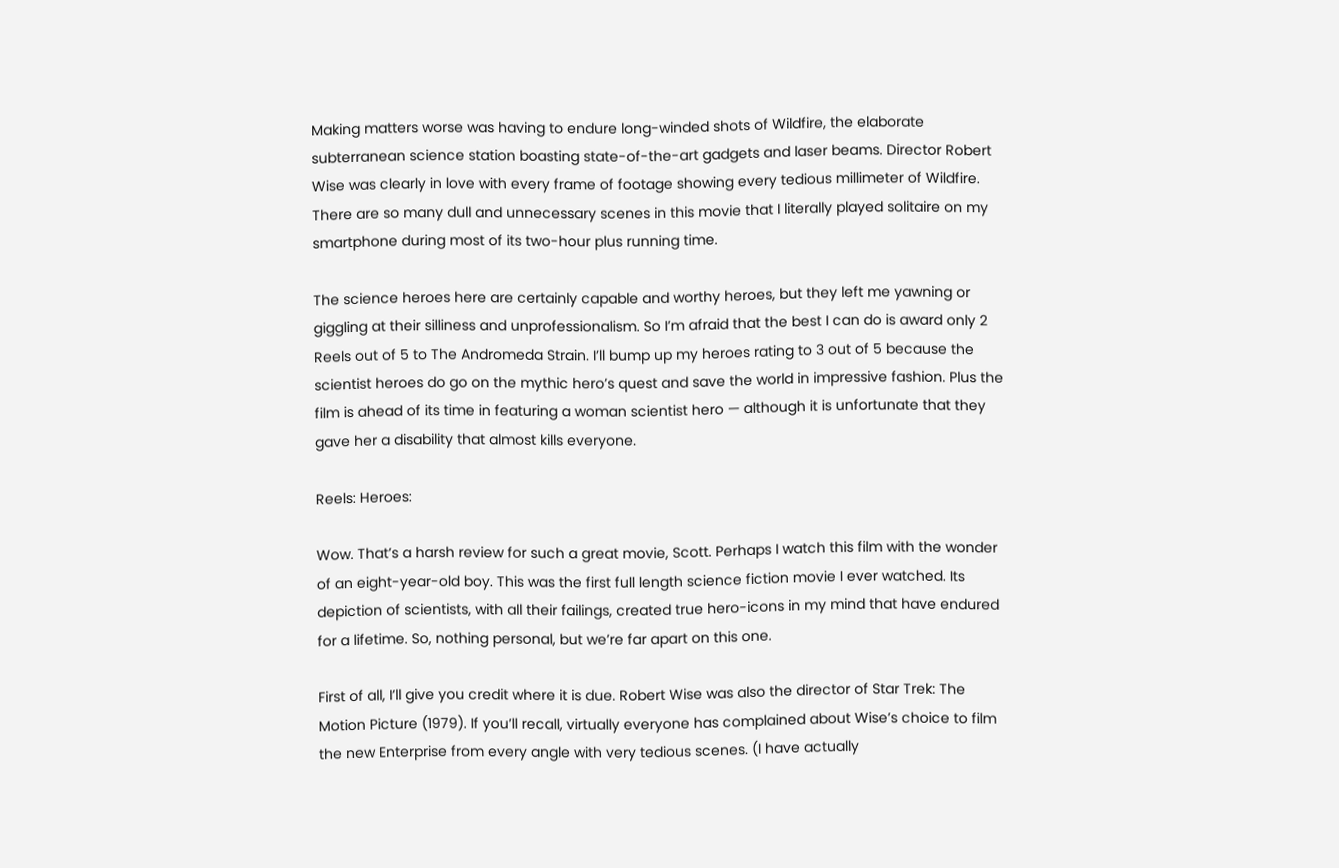Making matters worse was having to endure long-winded shots of Wildfire, the elaborate subterranean science station boasting state-of-the-art gadgets and laser beams. Director Robert Wise was clearly in love with every frame of footage showing every tedious millimeter of Wildfire. There are so many dull and unnecessary scenes in this movie that I literally played solitaire on my smartphone during most of its two-hour plus running time.

The science heroes here are certainly capable and worthy heroes, but they left me yawning or giggling at their silliness and unprofessionalism. So I’m afraid that the best I can do is award only 2 Reels out of 5 to The Andromeda Strain. I’ll bump up my heroes rating to 3 out of 5 because the scientist heroes do go on the mythic hero’s quest and save the world in impressive fashion. Plus the film is ahead of its time in featuring a woman scientist hero — although it is unfortunate that they gave her a disability that almost kills everyone.

Reels: Heroes:

Wow. That’s a harsh review for such a great movie, Scott. Perhaps I watch this film with the wonder of an eight-year-old boy. This was the first full length science fiction movie I ever watched. Its depiction of scientists, with all their failings, created true hero-icons in my mind that have endured for a lifetime. So, nothing personal, but we’re far apart on this one.

First of all, I’ll give you credit where it is due. Robert Wise was also the director of Star Trek: The Motion Picture (1979). If you’ll recall, virtually everyone has complained about Wise’s choice to film the new Enterprise from every angle with very tedious scenes. (I have actually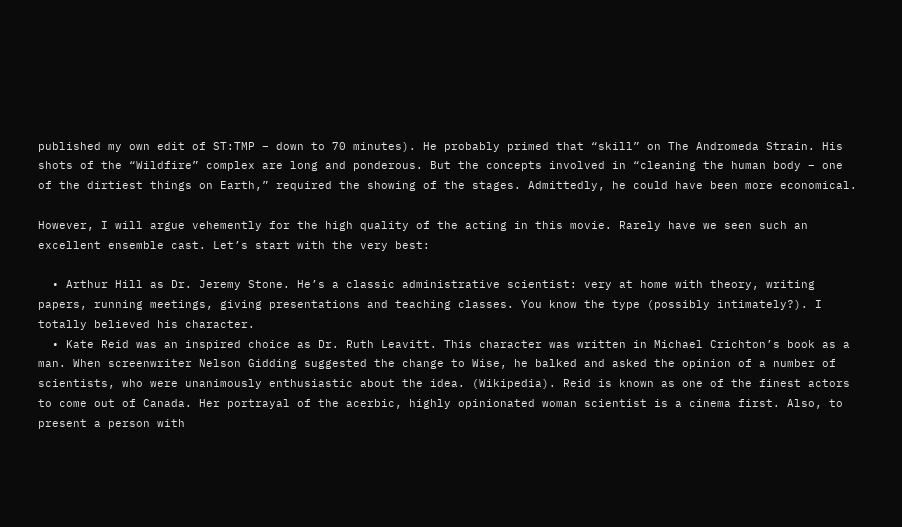published my own edit of ST:TMP – down to 70 minutes). He probably primed that “skill” on The Andromeda Strain. His shots of the “Wildfire” complex are long and ponderous. But the concepts involved in “cleaning the human body – one of the dirtiest things on Earth,” required the showing of the stages. Admittedly, he could have been more economical.

However, I will argue vehemently for the high quality of the acting in this movie. Rarely have we seen such an excellent ensemble cast. Let’s start with the very best:

  • Arthur Hill as Dr. Jeremy Stone. He’s a classic administrative scientist: very at home with theory, writing papers, running meetings, giving presentations and teaching classes. You know the type (possibly intimately?). I totally believed his character.
  • Kate Reid was an inspired choice as Dr. Ruth Leavitt. This character was written in Michael Crichton’s book as a man. When screenwriter Nelson Gidding suggested the change to Wise, he balked and asked the opinion of a number of scientists, who were unanimously enthusiastic about the idea. (Wikipedia). Reid is known as one of the finest actors to come out of Canada. Her portrayal of the acerbic, highly opinionated woman scientist is a cinema first. Also, to present a person with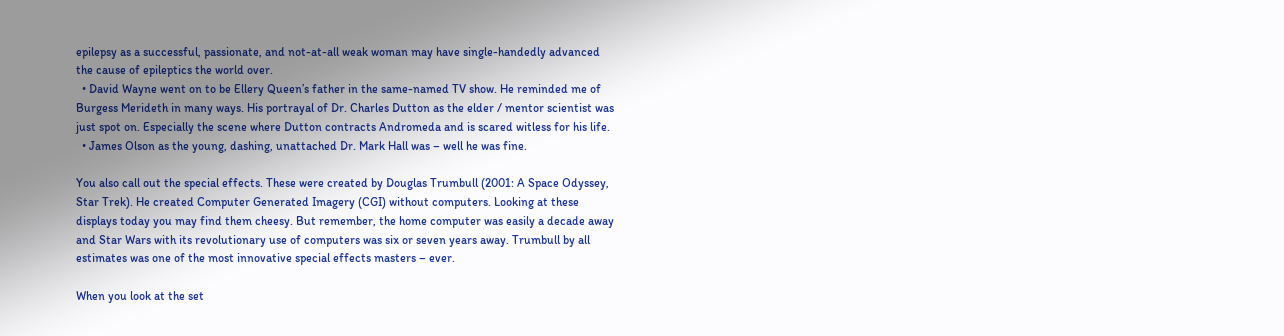epilepsy as a successful, passionate, and not-at-all weak woman may have single-handedly advanced the cause of epileptics the world over.
  • David Wayne went on to be Ellery Queen’s father in the same-named TV show. He reminded me of Burgess Merideth in many ways. His portrayal of Dr. Charles Dutton as the elder / mentor scientist was just spot on. Especially the scene where Dutton contracts Andromeda and is scared witless for his life.
  • James Olson as the young, dashing, unattached Dr. Mark Hall was – well he was fine.

You also call out the special effects. These were created by Douglas Trumbull (2001: A Space Odyssey, Star Trek). He created Computer Generated Imagery (CGI) without computers. Looking at these displays today you may find them cheesy. But remember, the home computer was easily a decade away and Star Wars with its revolutionary use of computers was six or seven years away. Trumbull by all estimates was one of the most innovative special effects masters – ever.

When you look at the set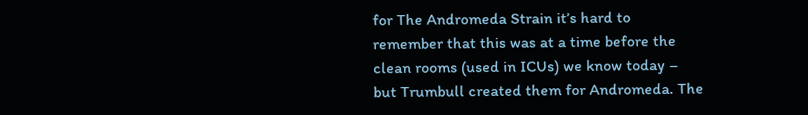for The Andromeda Strain it’s hard to remember that this was at a time before the clean rooms (used in ICUs) we know today – but Trumbull created them for Andromeda. The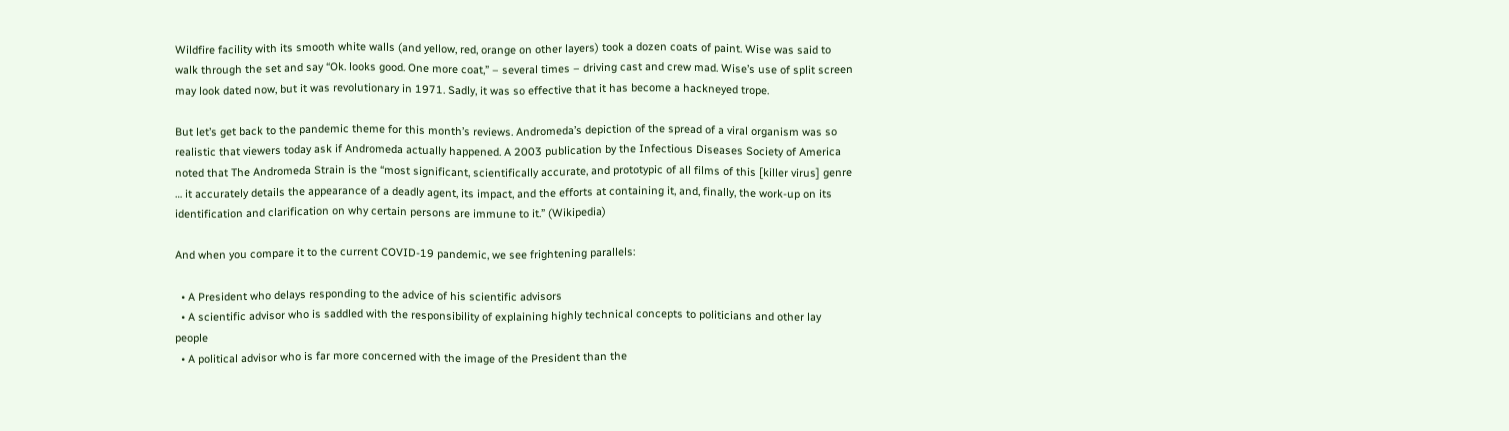Wildfire facility with its smooth white walls (and yellow, red, orange on other layers) took a dozen coats of paint. Wise was said to walk through the set and say “Ok. looks good. One more coat,” – several times – driving cast and crew mad. Wise’s use of split screen may look dated now, but it was revolutionary in 1971. Sadly, it was so effective that it has become a hackneyed trope.

But let’s get back to the pandemic theme for this month’s reviews. Andromeda’s depiction of the spread of a viral organism was so realistic that viewers today ask if Andromeda actually happened. A 2003 publication by the Infectious Diseases Society of America noted that The Andromeda Strain is the “most significant, scientifically accurate, and prototypic of all films of this [killer virus] genre … it accurately details the appearance of a deadly agent, its impact, and the efforts at containing it, and, finally, the work-up on its identification and clarification on why certain persons are immune to it.” (Wikipedia)

And when you compare it to the current COVID-19 pandemic, we see frightening parallels:

  • A President who delays responding to the advice of his scientific advisors
  • A scientific advisor who is saddled with the responsibility of explaining highly technical concepts to politicians and other lay people
  • A political advisor who is far more concerned with the image of the President than the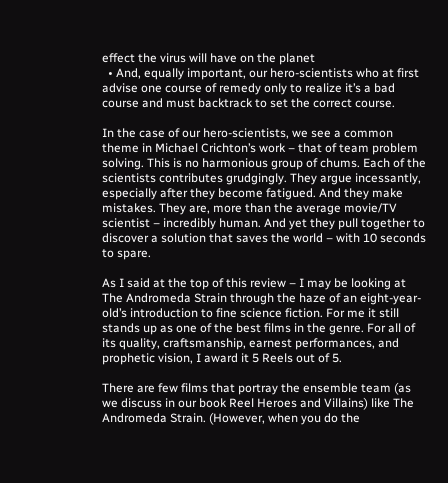effect the virus will have on the planet
  • And, equally important, our hero-scientists who at first advise one course of remedy only to realize it’s a bad course and must backtrack to set the correct course.

In the case of our hero-scientists, we see a common theme in Michael Crichton’s work – that of team problem solving. This is no harmonious group of chums. Each of the scientists contributes grudgingly. They argue incessantly, especially after they become fatigued. And they make mistakes. They are, more than the average movie/TV scientist – incredibly human. And yet they pull together to discover a solution that saves the world – with 10 seconds to spare.

As I said at the top of this review – I may be looking at The Andromeda Strain through the haze of an eight-year-old’s introduction to fine science fiction. For me it still stands up as one of the best films in the genre. For all of its quality, craftsmanship, earnest performances, and prophetic vision, I award it 5 Reels out of 5.

There are few films that portray the ensemble team (as we discuss in our book Reel Heroes and Villains) like The Andromeda Strain. (However, when you do the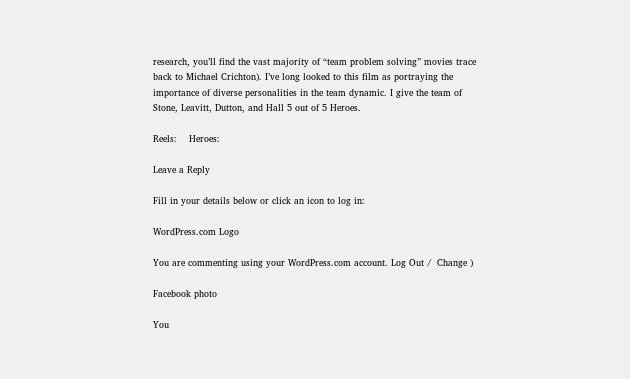research, you’ll find the vast majority of “team problem solving” movies trace back to Michael Crichton). I’ve long looked to this film as portraying the importance of diverse personalities in the team dynamic. I give the team of Stone, Leavitt, Dutton, and Hall 5 out of 5 Heroes.

Reels:    Heroes:

Leave a Reply

Fill in your details below or click an icon to log in:

WordPress.com Logo

You are commenting using your WordPress.com account. Log Out /  Change )

Facebook photo

You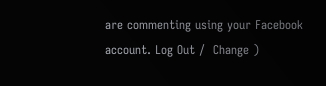are commenting using your Facebook account. Log Out /  Change )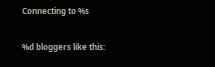Connecting to %s

%d bloggers like this: